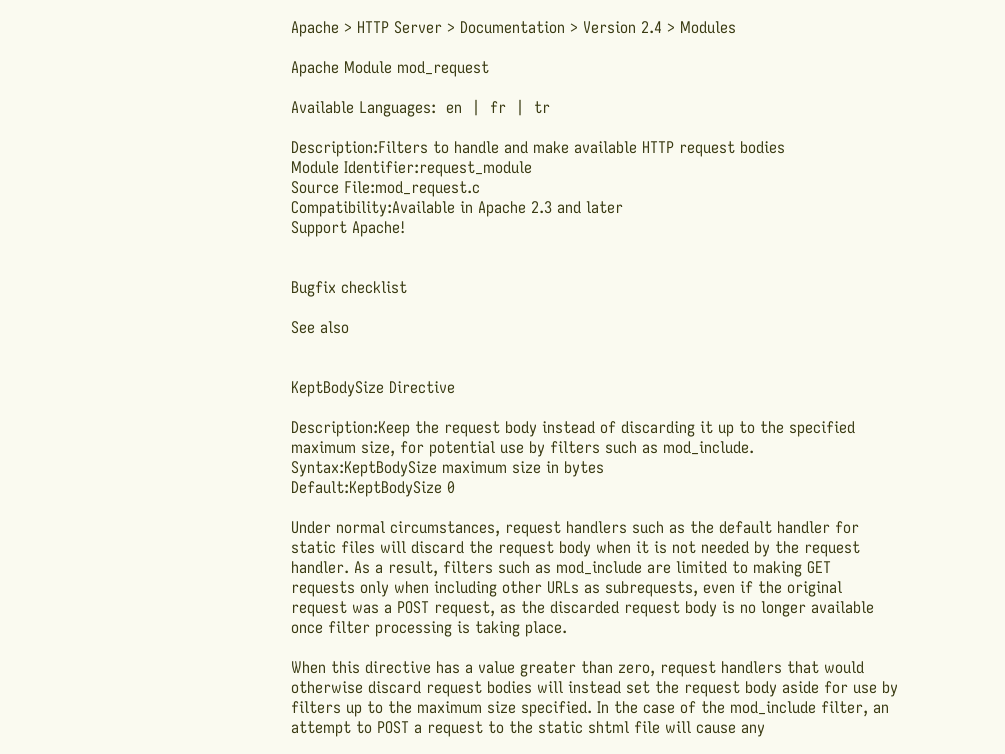Apache > HTTP Server > Documentation > Version 2.4 > Modules

Apache Module mod_request

Available Languages:  en  |  fr  |  tr

Description:Filters to handle and make available HTTP request bodies
Module Identifier:request_module
Source File:mod_request.c
Compatibility:Available in Apache 2.3 and later
Support Apache!


Bugfix checklist

See also


KeptBodySize Directive

Description:Keep the request body instead of discarding it up to the specified maximum size, for potential use by filters such as mod_include.
Syntax:KeptBodySize maximum size in bytes
Default:KeptBodySize 0

Under normal circumstances, request handlers such as the default handler for static files will discard the request body when it is not needed by the request handler. As a result, filters such as mod_include are limited to making GET requests only when including other URLs as subrequests, even if the original request was a POST request, as the discarded request body is no longer available once filter processing is taking place.

When this directive has a value greater than zero, request handlers that would otherwise discard request bodies will instead set the request body aside for use by filters up to the maximum size specified. In the case of the mod_include filter, an attempt to POST a request to the static shtml file will cause any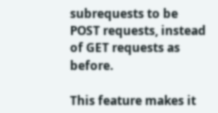subrequests to be POST requests, instead of GET requests as before.

This feature makes it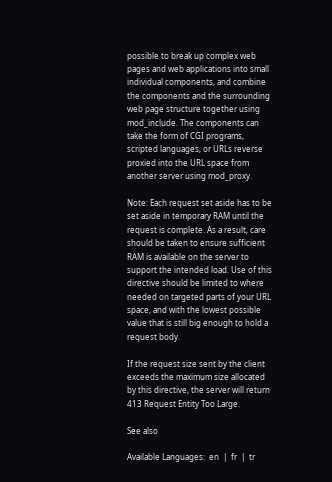possible to break up complex web pages and web applications into small individual components, and combine the components and the surrounding web page structure together using mod_include. The components can take the form of CGI programs, scripted languages, or URLs reverse proxied into the URL space from another server using mod_proxy.

Note: Each request set aside has to be set aside in temporary RAM until the request is complete. As a result, care should be taken to ensure sufficient RAM is available on the server to support the intended load. Use of this directive should be limited to where needed on targeted parts of your URL space, and with the lowest possible value that is still big enough to hold a request body.

If the request size sent by the client exceeds the maximum size allocated by this directive, the server will return 413 Request Entity Too Large.

See also

Available Languages:  en  |  fr  |  tr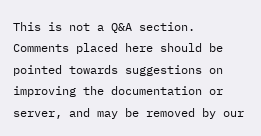This is not a Q&A section. Comments placed here should be pointed towards suggestions on improving the documentation or server, and may be removed by our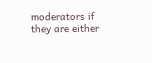moderators if they are either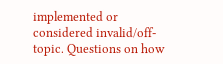implemented or considered invalid/off-topic. Questions on how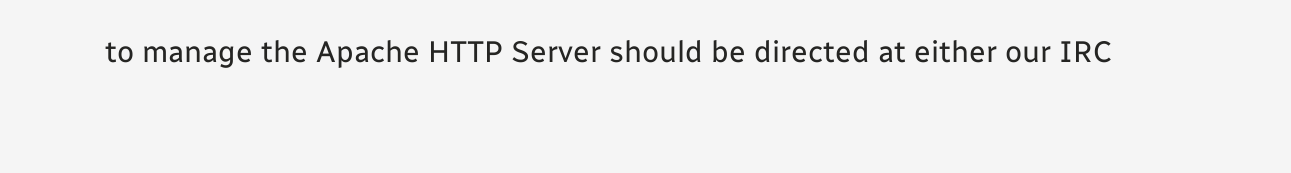to manage the Apache HTTP Server should be directed at either our IRC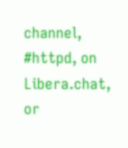channel, #httpd, on Libera.chat, or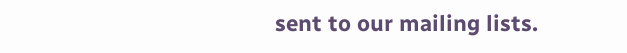sent to our mailing lists.